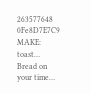263577648 0Fe8D7E7C9
MAKE: toast…
Bread on your time…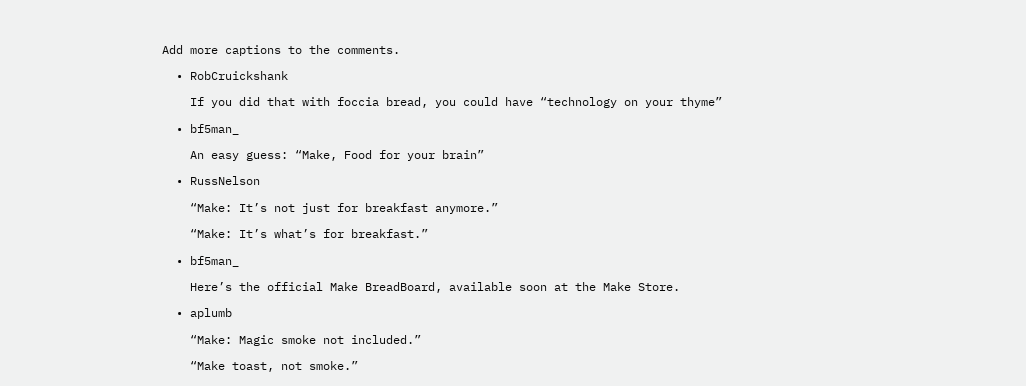Add more captions to the comments.

  • RobCruickshank

    If you did that with foccia bread, you could have “technology on your thyme”

  • bf5man_

    An easy guess: “Make, Food for your brain”

  • RussNelson

    “Make: It’s not just for breakfast anymore.”

    “Make: It’s what’s for breakfast.”

  • bf5man_

    Here’s the official Make BreadBoard, available soon at the Make Store.

  • aplumb

    “Make: Magic smoke not included.”

    “Make toast, not smoke.”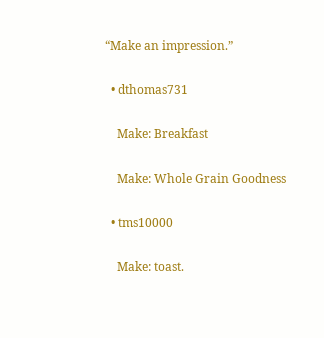“Make an impression.”

  • dthomas731

    Make: Breakfast

    Make: Whole Grain Goodness

  • tms10000

    Make: toast.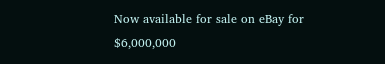Now available for sale on eBay for $6,000,000